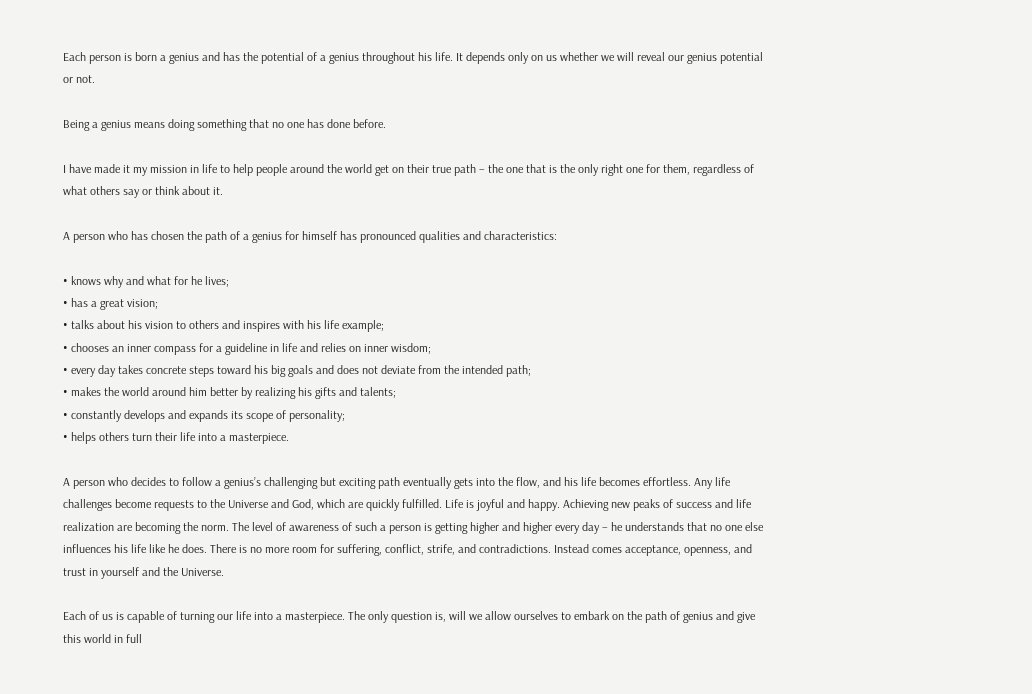Each person is born a genius and has the potential of a genius throughout his life. It depends only on us whether we will reveal our genius potential or not.

Being a genius means doing something that no one has done before.

I have made it my mission in life to help people around the world get on their true path – the one that is the only right one for them, regardless of what others say or think about it.

A person who has chosen the path of a genius for himself has pronounced qualities and characteristics:

• knows why and what for he lives;
• has a great vision;
• talks about his vision to others and inspires with his life example;
• chooses an inner compass for a guideline in life and relies on inner wisdom;
• every day takes concrete steps toward his big goals and does not deviate from the intended path;
• makes the world around him better by realizing his gifts and talents;
• constantly develops and expands its scope of personality;
• helps others turn their life into a masterpiece.

A person who decides to follow a genius’s challenging but exciting path eventually gets into the flow, and his life becomes effortless. Any life challenges become requests to the Universe and God, which are quickly fulfilled. Life is joyful and happy. Achieving new peaks of success and life realization are becoming the norm. The level of awareness of such a person is getting higher and higher every day – he understands that no one else influences his life like he does. There is no more room for suffering, conflict, strife, and contradictions. Instead comes acceptance, openness, and trust in yourself and the Universe.

Each of us is capable of turning our life into a masterpiece. The only question is, will we allow ourselves to embark on the path of genius and give this world in full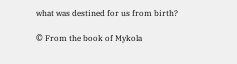what was destined for us from birth?

© From the book of Mykola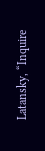Latansky, “Inquire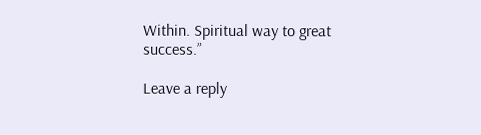Within. Spiritual way to great success.”

Leave a reply